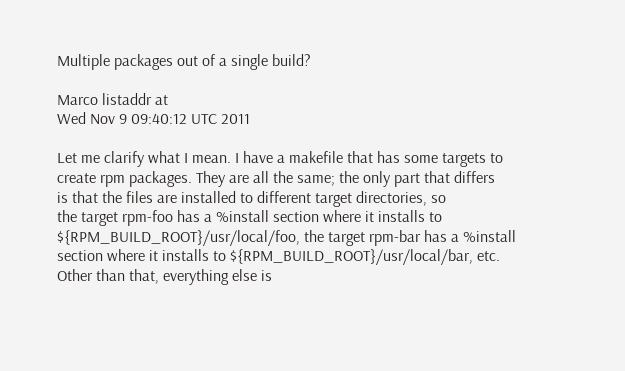Multiple packages out of a single build?

Marco listaddr at
Wed Nov 9 09:40:12 UTC 2011

Let me clarify what I mean. I have a makefile that has some targets to
create rpm packages. They are all the same; the only part that differs
is that the files are installed to different target directories, so
the target rpm-foo has a %install section where it installs to
${RPM_BUILD_ROOT}/usr/local/foo, the target rpm-bar has a %install
section where it installs to ${RPM_BUILD_ROOT}/usr/local/bar, etc.
Other than that, everything else is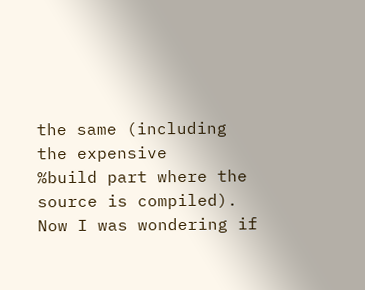the same (including the expensive
%build part where the source is compiled).
Now I was wondering if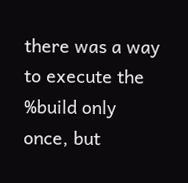there was a way to execute the %build only
once, but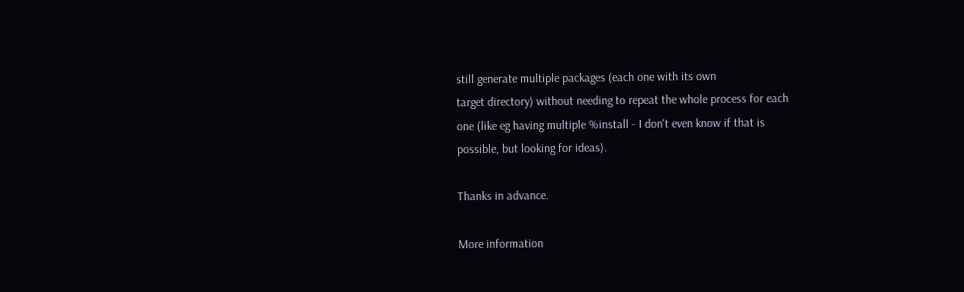still generate multiple packages (each one with its own
target directory) without needing to repeat the whole process for each
one (like eg having multiple %install - I don't even know if that is
possible, but looking for ideas).

Thanks in advance.

More information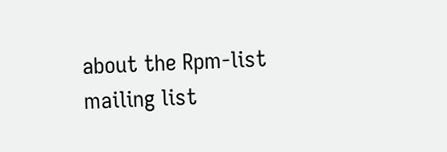about the Rpm-list mailing list